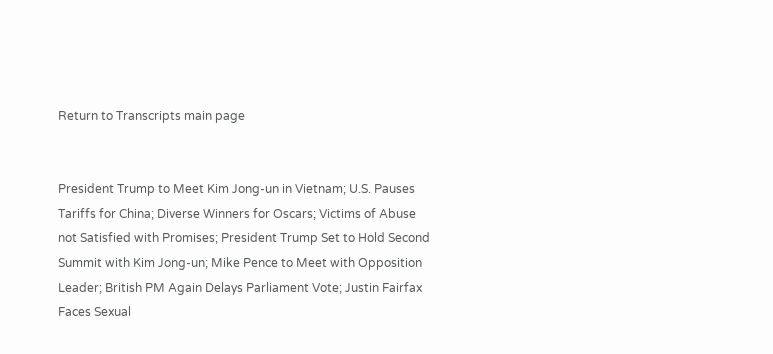Return to Transcripts main page


President Trump to Meet Kim Jong-un in Vietnam; U.S. Pauses Tariffs for China; Diverse Winners for Oscars; Victims of Abuse not Satisfied with Promises; President Trump Set to Hold Second Summit with Kim Jong-un; Mike Pence to Meet with Opposition Leader; British PM Again Delays Parliament Vote; Justin Fairfax Faces Sexual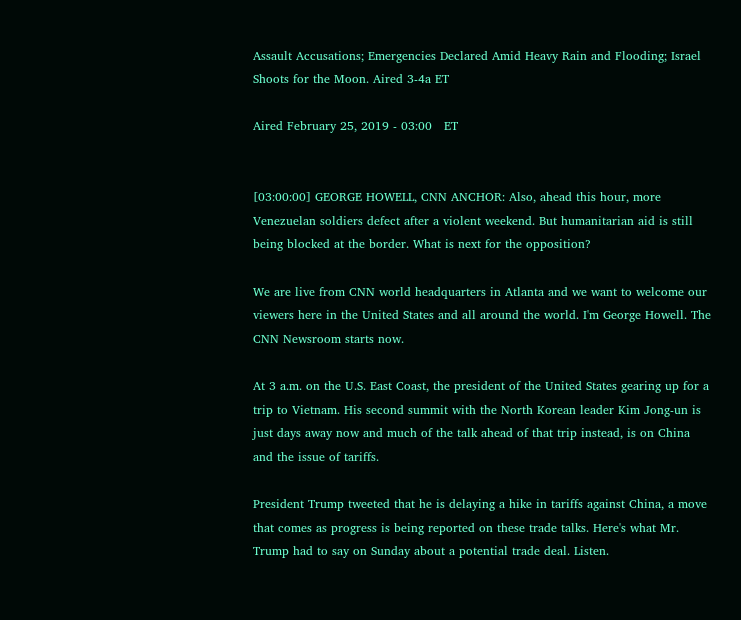Assault Accusations; Emergencies Declared Amid Heavy Rain and Flooding; Israel Shoots for the Moon. Aired 3-4a ET

Aired February 25, 2019 - 03:00   ET


[03:00:00] GEORGE HOWELL, CNN ANCHOR: Also, ahead this hour, more Venezuelan soldiers defect after a violent weekend. But humanitarian aid is still being blocked at the border. What is next for the opposition?

We are live from CNN world headquarters in Atlanta and we want to welcome our viewers here in the United States and all around the world. I'm George Howell. The CNN Newsroom starts now.

At 3 a.m. on the U.S. East Coast, the president of the United States gearing up for a trip to Vietnam. His second summit with the North Korean leader Kim Jong-un is just days away now and much of the talk ahead of that trip instead, is on China and the issue of tariffs.

President Trump tweeted that he is delaying a hike in tariffs against China, a move that comes as progress is being reported on these trade talks. Here's what Mr. Trump had to say on Sunday about a potential trade deal. Listen.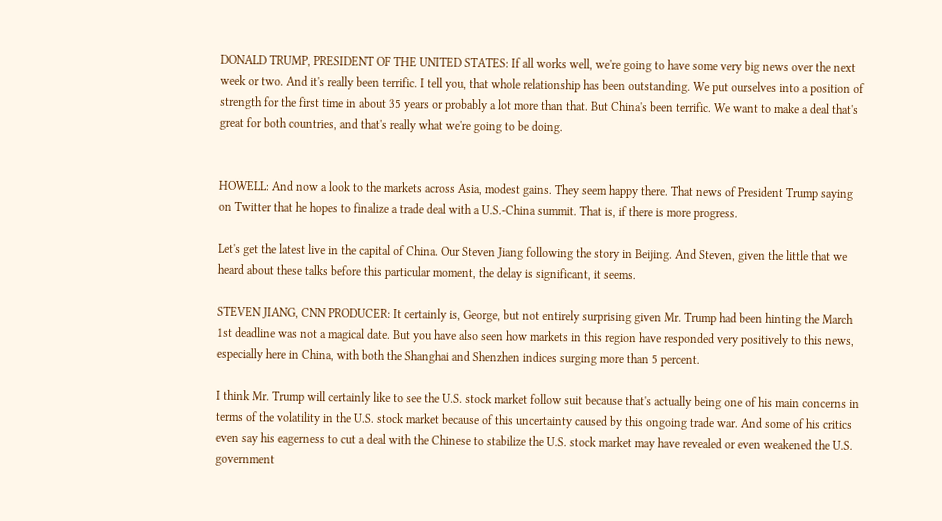DONALD TRUMP, PRESIDENT OF THE UNITED STATES: If all works well, we're going to have some very big news over the next week or two. And it's really been terrific. I tell you, that whole relationship has been outstanding. We put ourselves into a position of strength for the first time in about 35 years or probably a lot more than that. But China's been terrific. We want to make a deal that's great for both countries, and that's really what we're going to be doing.


HOWELL: And now a look to the markets across Asia, modest gains. They seem happy there. That news of President Trump saying on Twitter that he hopes to finalize a trade deal with a U.S.-China summit. That is, if there is more progress.

Let's get the latest live in the capital of China. Our Steven Jiang following the story in Beijing. And Steven, given the little that we heard about these talks before this particular moment, the delay is significant, it seems.

STEVEN JIANG, CNN PRODUCER: It certainly is, George, but not entirely surprising given Mr. Trump had been hinting the March 1st deadline was not a magical date. But you have also seen how markets in this region have responded very positively to this news, especially here in China, with both the Shanghai and Shenzhen indices surging more than 5 percent.

I think Mr. Trump will certainly like to see the U.S. stock market follow suit because that's actually being one of his main concerns in terms of the volatility in the U.S. stock market because of this uncertainty caused by this ongoing trade war. And some of his critics even say his eagerness to cut a deal with the Chinese to stabilize the U.S. stock market may have revealed or even weakened the U.S. government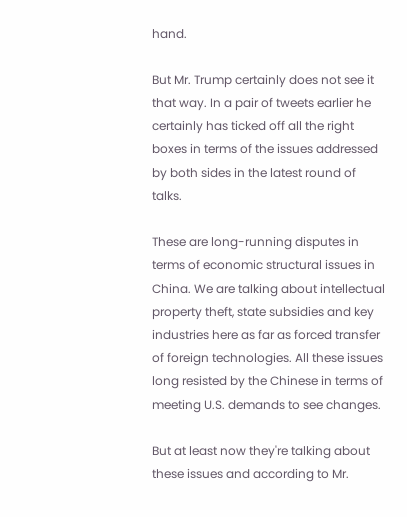hand.

But Mr. Trump certainly does not see it that way. In a pair of tweets earlier he certainly has ticked off all the right boxes in terms of the issues addressed by both sides in the latest round of talks.

These are long-running disputes in terms of economic structural issues in China. We are talking about intellectual property theft, state subsidies and key industries here as far as forced transfer of foreign technologies. All these issues long resisted by the Chinese in terms of meeting U.S. demands to see changes.

But at least now they're talking about these issues and according to Mr.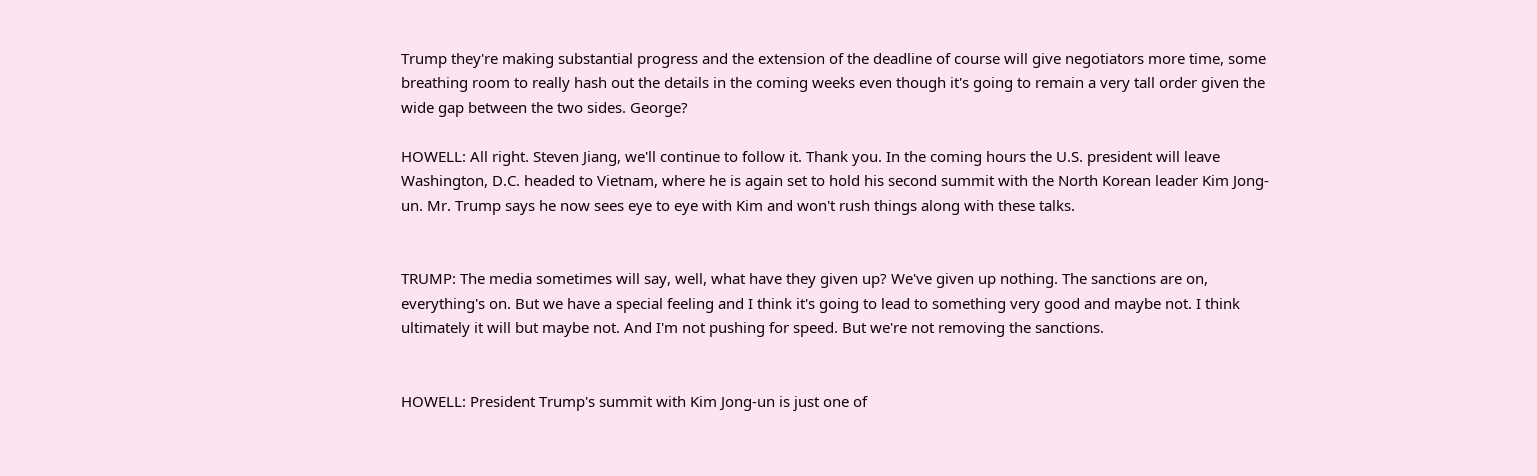Trump they're making substantial progress and the extension of the deadline of course will give negotiators more time, some breathing room to really hash out the details in the coming weeks even though it's going to remain a very tall order given the wide gap between the two sides. George?

HOWELL: All right. Steven Jiang, we'll continue to follow it. Thank you. In the coming hours the U.S. president will leave Washington, D.C. headed to Vietnam, where he is again set to hold his second summit with the North Korean leader Kim Jong-un. Mr. Trump says he now sees eye to eye with Kim and won't rush things along with these talks.


TRUMP: The media sometimes will say, well, what have they given up? We've given up nothing. The sanctions are on, everything's on. But we have a special feeling and I think it's going to lead to something very good and maybe not. I think ultimately it will but maybe not. And I'm not pushing for speed. But we're not removing the sanctions.


HOWELL: President Trump's summit with Kim Jong-un is just one of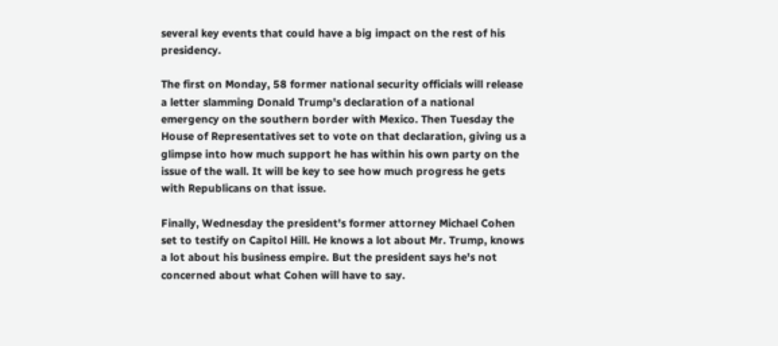several key events that could have a big impact on the rest of his presidency.

The first on Monday, 58 former national security officials will release a letter slamming Donald Trump's declaration of a national emergency on the southern border with Mexico. Then Tuesday the House of Representatives set to vote on that declaration, giving us a glimpse into how much support he has within his own party on the issue of the wall. It will be key to see how much progress he gets with Republicans on that issue.

Finally, Wednesday the president's former attorney Michael Cohen set to testify on Capitol Hill. He knows a lot about Mr. Trump, knows a lot about his business empire. But the president says he's not concerned about what Cohen will have to say.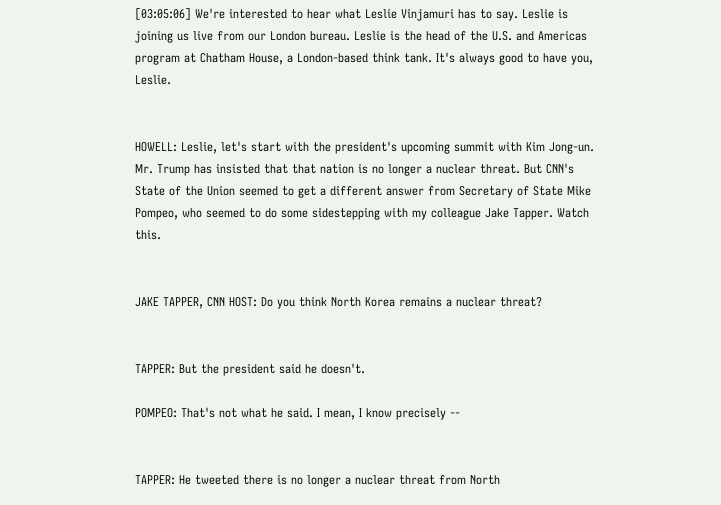[03:05:06] We're interested to hear what Leslie Vinjamuri has to say. Leslie is joining us live from our London bureau. Leslie is the head of the U.S. and Americas program at Chatham House, a London-based think tank. It's always good to have you, Leslie.


HOWELL: Leslie, let's start with the president's upcoming summit with Kim Jong-un. Mr. Trump has insisted that that nation is no longer a nuclear threat. But CNN's State of the Union seemed to get a different answer from Secretary of State Mike Pompeo, who seemed to do some sidestepping with my colleague Jake Tapper. Watch this.


JAKE TAPPER, CNN HOST: Do you think North Korea remains a nuclear threat?


TAPPER: But the president said he doesn't.

POMPEO: That's not what he said. I mean, I know precisely --


TAPPER: He tweeted there is no longer a nuclear threat from North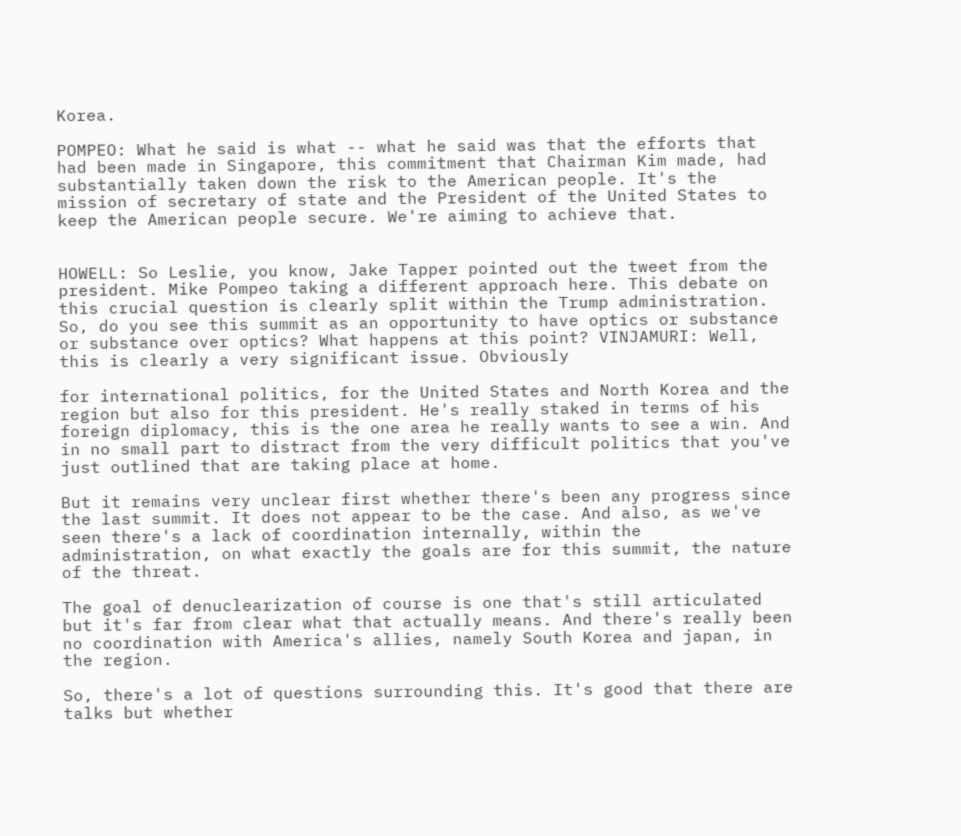Korea.

POMPEO: What he said is what -- what he said was that the efforts that had been made in Singapore, this commitment that Chairman Kim made, had substantially taken down the risk to the American people. It's the mission of secretary of state and the President of the United States to keep the American people secure. We're aiming to achieve that.


HOWELL: So Leslie, you know, Jake Tapper pointed out the tweet from the president. Mike Pompeo taking a different approach here. This debate on this crucial question is clearly split within the Trump administration. So, do you see this summit as an opportunity to have optics or substance or substance over optics? What happens at this point? VINJAMURI: Well, this is clearly a very significant issue. Obviously

for international politics, for the United States and North Korea and the region but also for this president. He's really staked in terms of his foreign diplomacy, this is the one area he really wants to see a win. And in no small part to distract from the very difficult politics that you've just outlined that are taking place at home.

But it remains very unclear first whether there's been any progress since the last summit. It does not appear to be the case. And also, as we've seen there's a lack of coordination internally, within the administration, on what exactly the goals are for this summit, the nature of the threat.

The goal of denuclearization of course is one that's still articulated but it's far from clear what that actually means. And there's really been no coordination with America's allies, namely South Korea and japan, in the region.

So, there's a lot of questions surrounding this. It's good that there are talks but whether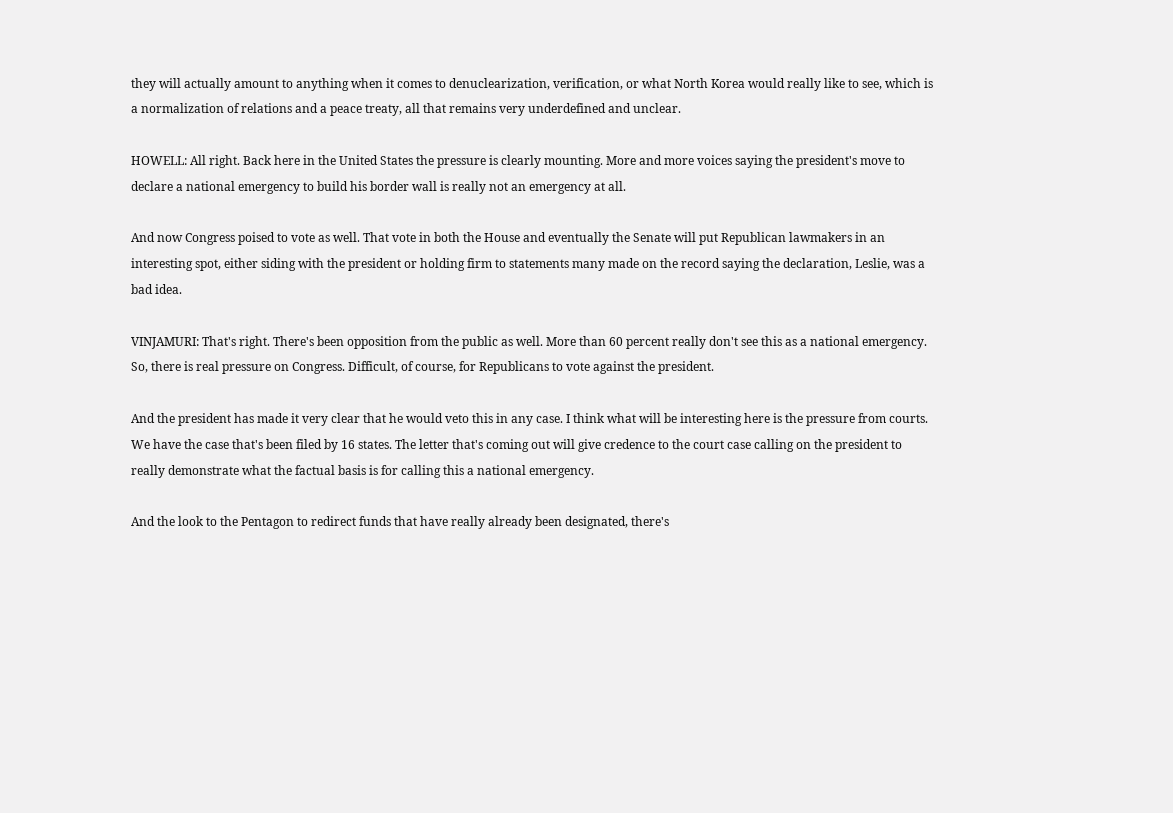they will actually amount to anything when it comes to denuclearization, verification, or what North Korea would really like to see, which is a normalization of relations and a peace treaty, all that remains very underdefined and unclear.

HOWELL: All right. Back here in the United States the pressure is clearly mounting. More and more voices saying the president's move to declare a national emergency to build his border wall is really not an emergency at all.

And now Congress poised to vote as well. That vote in both the House and eventually the Senate will put Republican lawmakers in an interesting spot, either siding with the president or holding firm to statements many made on the record saying the declaration, Leslie, was a bad idea.

VINJAMURI: That's right. There's been opposition from the public as well. More than 60 percent really don't see this as a national emergency. So, there is real pressure on Congress. Difficult, of course, for Republicans to vote against the president.

And the president has made it very clear that he would veto this in any case. I think what will be interesting here is the pressure from courts. We have the case that's been filed by 16 states. The letter that's coming out will give credence to the court case calling on the president to really demonstrate what the factual basis is for calling this a national emergency.

And the look to the Pentagon to redirect funds that have really already been designated, there's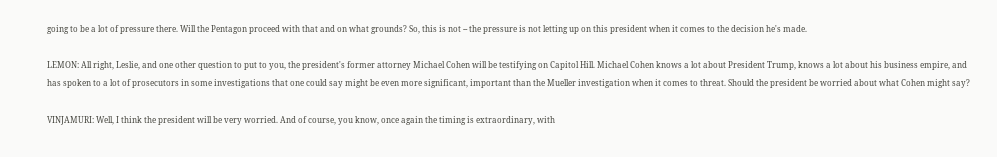going to be a lot of pressure there. Will the Pentagon proceed with that and on what grounds? So, this is not -- the pressure is not letting up on this president when it comes to the decision he's made.

LEMON: All right, Leslie, and one other question to put to you, the president's former attorney Michael Cohen will be testifying on Capitol Hill. Michael Cohen knows a lot about President Trump, knows a lot about his business empire, and has spoken to a lot of prosecutors in some investigations that one could say might be even more significant, important than the Mueller investigation when it comes to threat. Should the president be worried about what Cohen might say?

VINJAMURI: Well, I think the president will be very worried. And of course, you know, once again the timing is extraordinary, with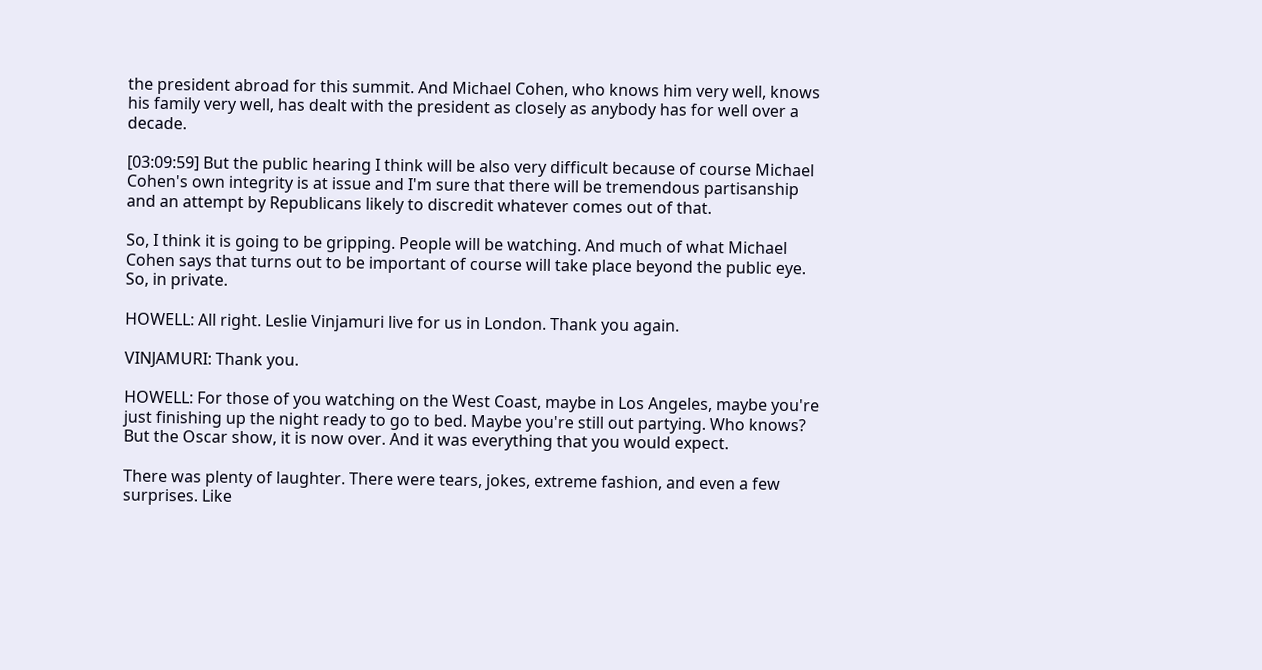the president abroad for this summit. And Michael Cohen, who knows him very well, knows his family very well, has dealt with the president as closely as anybody has for well over a decade.

[03:09:59] But the public hearing I think will be also very difficult because of course Michael Cohen's own integrity is at issue and I'm sure that there will be tremendous partisanship and an attempt by Republicans likely to discredit whatever comes out of that.

So, I think it is going to be gripping. People will be watching. And much of what Michael Cohen says that turns out to be important of course will take place beyond the public eye. So, in private.

HOWELL: All right. Leslie Vinjamuri live for us in London. Thank you again.

VINJAMURI: Thank you.

HOWELL: For those of you watching on the West Coast, maybe in Los Angeles, maybe you're just finishing up the night ready to go to bed. Maybe you're still out partying. Who knows? But the Oscar show, it is now over. And it was everything that you would expect.

There was plenty of laughter. There were tears, jokes, extreme fashion, and even a few surprises. Like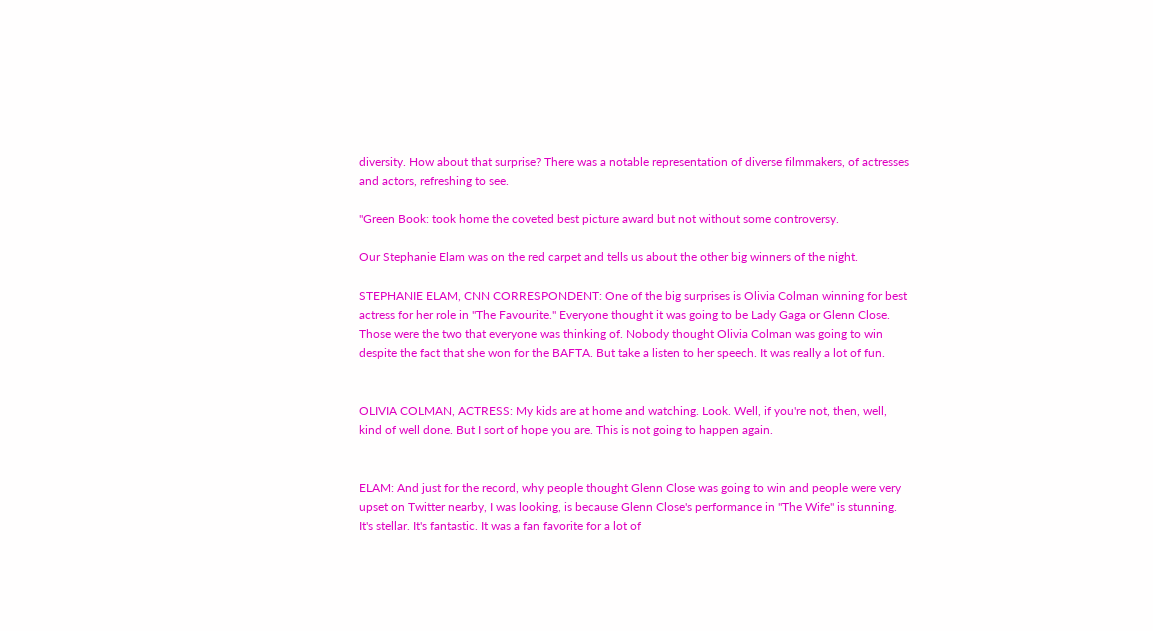diversity. How about that surprise? There was a notable representation of diverse filmmakers, of actresses and actors, refreshing to see.

"Green Book: took home the coveted best picture award but not without some controversy.

Our Stephanie Elam was on the red carpet and tells us about the other big winners of the night.

STEPHANIE ELAM, CNN CORRESPONDENT: One of the big surprises is Olivia Colman winning for best actress for her role in "The Favourite." Everyone thought it was going to be Lady Gaga or Glenn Close. Those were the two that everyone was thinking of. Nobody thought Olivia Colman was going to win despite the fact that she won for the BAFTA. But take a listen to her speech. It was really a lot of fun.


OLIVIA COLMAN, ACTRESS: My kids are at home and watching. Look. Well, if you're not, then, well, kind of well done. But I sort of hope you are. This is not going to happen again.


ELAM: And just for the record, why people thought Glenn Close was going to win and people were very upset on Twitter nearby, I was looking, is because Glenn Close's performance in "The Wife" is stunning. It's stellar. It's fantastic. It was a fan favorite for a lot of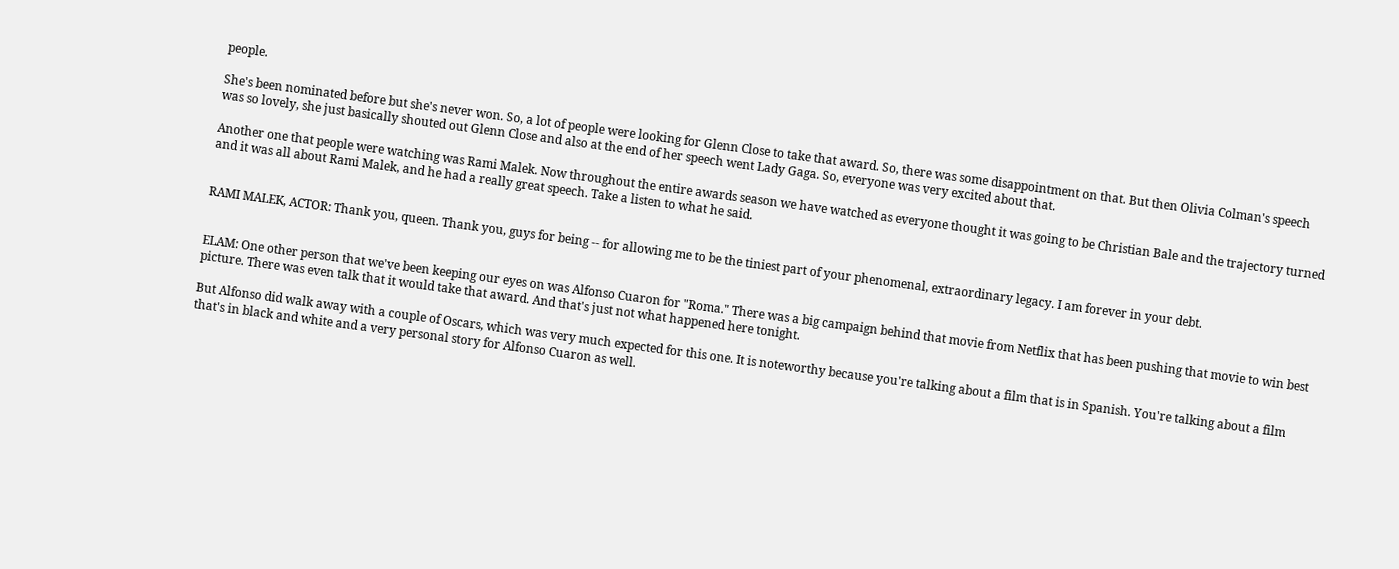people.

She's been nominated before but she's never won. So, a lot of people were looking for Glenn Close to take that award. So, there was some disappointment on that. But then Olivia Colman's speech was so lovely, she just basically shouted out Glenn Close and also at the end of her speech went Lady Gaga. So, everyone was very excited about that.

Another one that people were watching was Rami Malek. Now throughout the entire awards season we have watched as everyone thought it was going to be Christian Bale and the trajectory turned and it was all about Rami Malek, and he had a really great speech. Take a listen to what he said.


RAMI MALEK, ACTOR: Thank you, queen. Thank you, guys for being -- for allowing me to be the tiniest part of your phenomenal, extraordinary legacy. I am forever in your debt.


ELAM: One other person that we've been keeping our eyes on was Alfonso Cuaron for "Roma." There was a big campaign behind that movie from Netflix that has been pushing that movie to win best picture. There was even talk that it would take that award. And that's just not what happened here tonight.

But Alfonso did walk away with a couple of Oscars, which was very much expected for this one. It is noteworthy because you're talking about a film that is in Spanish. You're talking about a film that's in black and white and a very personal story for Alfonso Cuaron as well.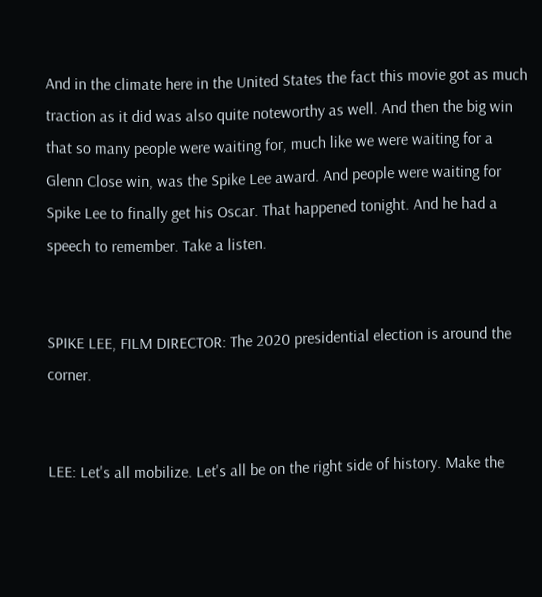And in the climate here in the United States the fact this movie got as much traction as it did was also quite noteworthy as well. And then the big win that so many people were waiting for, much like we were waiting for a Glenn Close win, was the Spike Lee award. And people were waiting for Spike Lee to finally get his Oscar. That happened tonight. And he had a speech to remember. Take a listen.


SPIKE LEE, FILM DIRECTOR: The 2020 presidential election is around the corner.


LEE: Let's all mobilize. Let's all be on the right side of history. Make the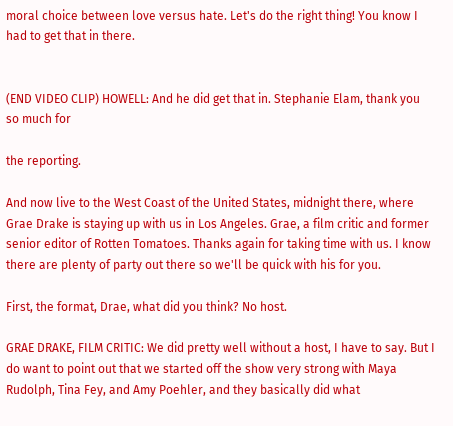moral choice between love versus hate. Let's do the right thing! You know I had to get that in there.


(END VIDEO CLIP) HOWELL: And he did get that in. Stephanie Elam, thank you so much for

the reporting.

And now live to the West Coast of the United States, midnight there, where Grae Drake is staying up with us in Los Angeles. Grae, a film critic and former senior editor of Rotten Tomatoes. Thanks again for taking time with us. I know there are plenty of party out there so we'll be quick with his for you.

First, the format, Drae, what did you think? No host.

GRAE DRAKE, FILM CRITIC: We did pretty well without a host, I have to say. But I do want to point out that we started off the show very strong with Maya Rudolph, Tina Fey, and Amy Poehler, and they basically did what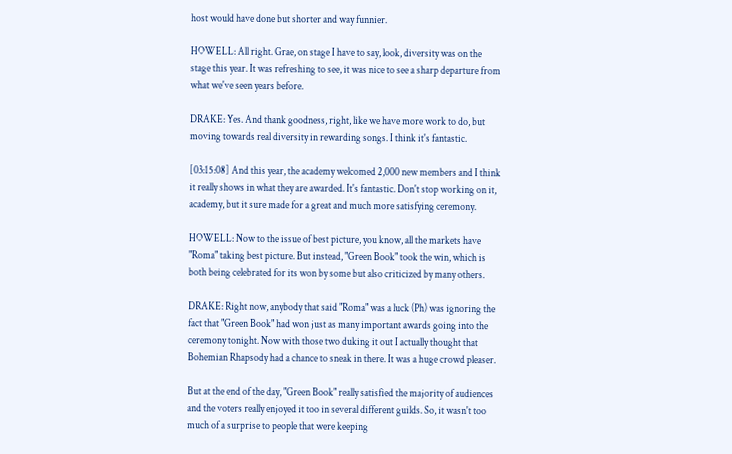host would have done but shorter and way funnier.

HOWELL: All right. Grae, on stage I have to say, look, diversity was on the stage this year. It was refreshing to see, it was nice to see a sharp departure from what we've seen years before.

DRAKE: Yes. And thank goodness, right, like we have more work to do, but moving towards real diversity in rewarding songs. I think it's fantastic.

[03:15:08] And this year, the academy welcomed 2,000 new members and I think it really shows in what they are awarded. It's fantastic. Don't stop working on it, academy, but it sure made for a great and much more satisfying ceremony.

HOWELL: Now to the issue of best picture, you know, all the markets have "Roma" taking best picture. But instead, "Green Book" took the win, which is both being celebrated for its won by some but also criticized by many others.

DRAKE: Right now, anybody that said "Roma" was a luck (Ph) was ignoring the fact that "Green Book" had won just as many important awards going into the ceremony tonight. Now with those two duking it out I actually thought that Bohemian Rhapsody had a chance to sneak in there. It was a huge crowd pleaser.

But at the end of the day, "Green Book" really satisfied the majority of audiences and the voters really enjoyed it too in several different guilds. So, it wasn't too much of a surprise to people that were keeping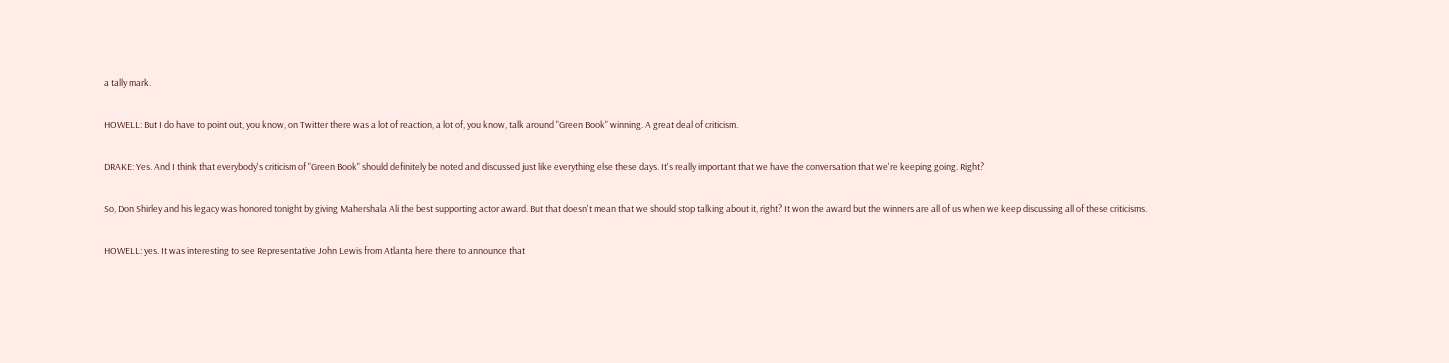a tally mark.

HOWELL: But I do have to point out, you know, on Twitter there was a lot of reaction, a lot of, you know, talk around "Green Book" winning. A great deal of criticism.

DRAKE: Yes. And I think that everybody's criticism of "Green Book" should definitely be noted and discussed just like everything else these days. It's really important that we have the conversation that we're keeping going. Right?

So, Don Shirley and his legacy was honored tonight by giving Mahershala Ali the best supporting actor award. But that doesn't mean that we should stop talking about it, right? It won the award but the winners are all of us when we keep discussing all of these criticisms.

HOWELL: yes. It was interesting to see Representative John Lewis from Atlanta here there to announce that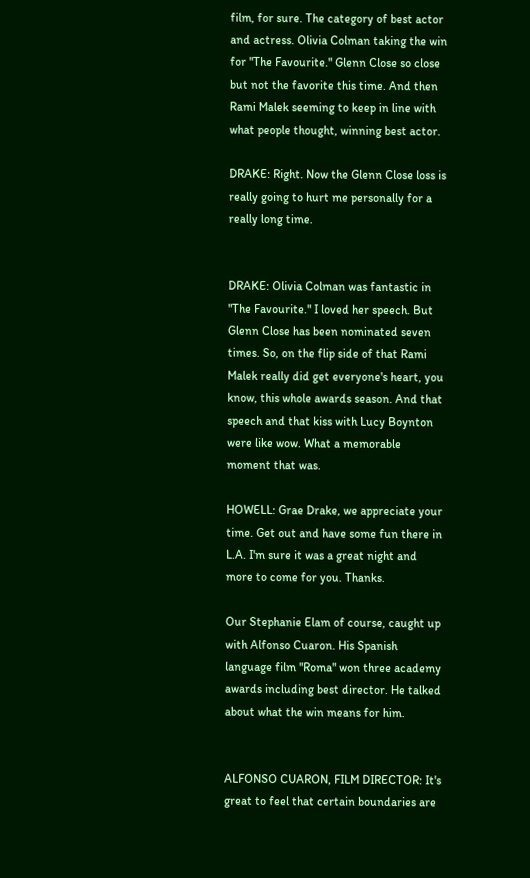film, for sure. The category of best actor and actress. Olivia Colman taking the win for "The Favourite." Glenn Close so close but not the favorite this time. And then Rami Malek seeming to keep in line with what people thought, winning best actor.

DRAKE: Right. Now the Glenn Close loss is really going to hurt me personally for a really long time.


DRAKE: Olivia Colman was fantastic in "The Favourite." I loved her speech. But Glenn Close has been nominated seven times. So, on the flip side of that Rami Malek really did get everyone's heart, you know, this whole awards season. And that speech and that kiss with Lucy Boynton were like wow. What a memorable moment that was.

HOWELL: Grae Drake, we appreciate your time. Get out and have some fun there in L.A. I'm sure it was a great night and more to come for you. Thanks.

Our Stephanie Elam of course, caught up with Alfonso Cuaron. His Spanish language film "Roma" won three academy awards including best director. He talked about what the win means for him.


ALFONSO CUARON, FILM DIRECTOR: It's great to feel that certain boundaries are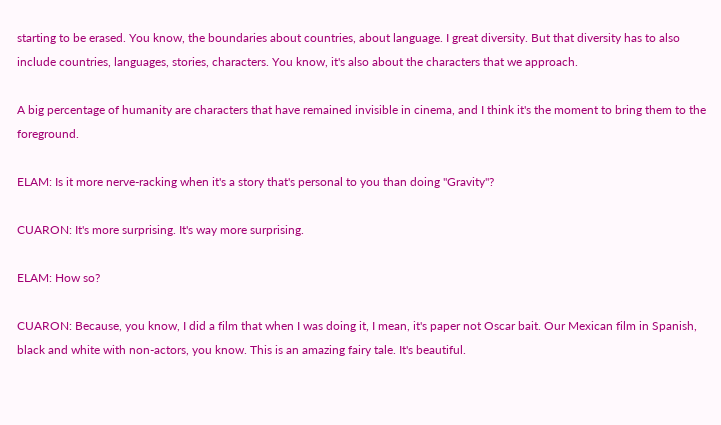starting to be erased. You know, the boundaries about countries, about language. I great diversity. But that diversity has to also include countries, languages, stories, characters. You know, it's also about the characters that we approach.

A big percentage of humanity are characters that have remained invisible in cinema, and I think it's the moment to bring them to the foreground.

ELAM: Is it more nerve-racking when it's a story that's personal to you than doing "Gravity"?

CUARON: It's more surprising. It's way more surprising.

ELAM: How so?

CUARON: Because, you know, I did a film that when I was doing it, I mean, it's paper not Oscar bait. Our Mexican film in Spanish, black and white with non-actors, you know. This is an amazing fairy tale. It's beautiful.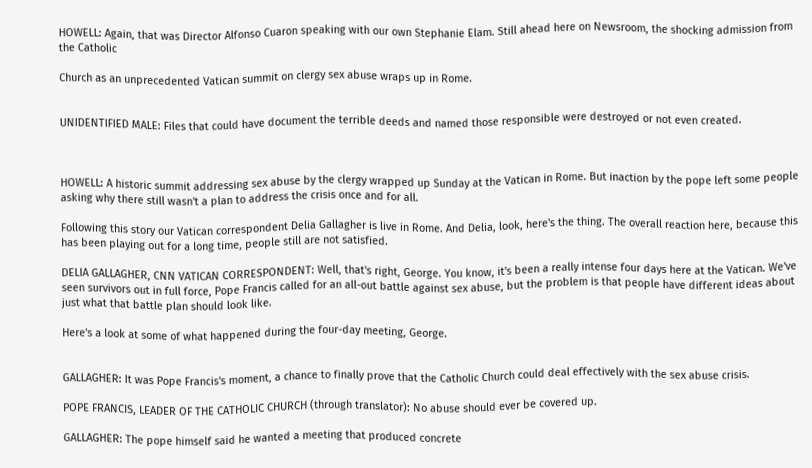HOWELL: Again, that was Director Alfonso Cuaron speaking with our own Stephanie Elam. Still ahead here on Newsroom, the shocking admission from the Catholic

Church as an unprecedented Vatican summit on clergy sex abuse wraps up in Rome.


UNIDENTIFIED MALE: Files that could have document the terrible deeds and named those responsible were destroyed or not even created.



HOWELL: A historic summit addressing sex abuse by the clergy wrapped up Sunday at the Vatican in Rome. But inaction by the pope left some people asking why there still wasn't a plan to address the crisis once and for all.

Following this story our Vatican correspondent Delia Gallagher is live in Rome. And Delia, look, here's the thing. The overall reaction here, because this has been playing out for a long time, people still are not satisfied.

DELIA GALLAGHER, CNN VATICAN CORRESPONDENT: Well, that's right, George. You know, it's been a really intense four days here at the Vatican. We've seen survivors out in full force, Pope Francis called for an all-out battle against sex abuse, but the problem is that people have different ideas about just what that battle plan should look like.

Here's a look at some of what happened during the four-day meeting, George.


GALLAGHER: It was Pope Francis's moment, a chance to finally prove that the Catholic Church could deal effectively with the sex abuse crisis.

POPE FRANCIS, LEADER OF THE CATHOLIC CHURCH (through translator): No abuse should ever be covered up.

GALLAGHER: The pope himself said he wanted a meeting that produced concrete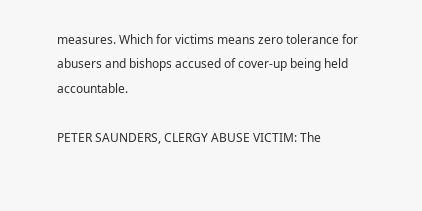measures. Which for victims means zero tolerance for abusers and bishops accused of cover-up being held accountable.

PETER SAUNDERS, CLERGY ABUSE VICTIM: The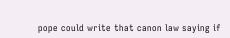pope could write that canon law saying if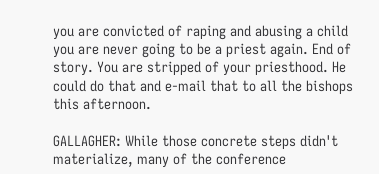you are convicted of raping and abusing a child you are never going to be a priest again. End of story. You are stripped of your priesthood. He could do that and e-mail that to all the bishops this afternoon.

GALLAGHER: While those concrete steps didn't materialize, many of the conference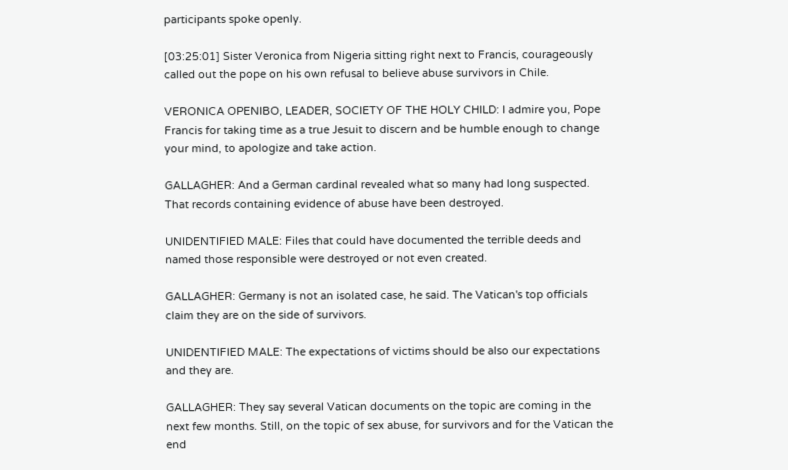participants spoke openly.

[03:25:01] Sister Veronica from Nigeria sitting right next to Francis, courageously called out the pope on his own refusal to believe abuse survivors in Chile.

VERONICA OPENIBO, LEADER, SOCIETY OF THE HOLY CHILD: I admire you, Pope Francis for taking time as a true Jesuit to discern and be humble enough to change your mind, to apologize and take action.

GALLAGHER: And a German cardinal revealed what so many had long suspected. That records containing evidence of abuse have been destroyed.

UNIDENTIFIED MALE: Files that could have documented the terrible deeds and named those responsible were destroyed or not even created.

GALLAGHER: Germany is not an isolated case, he said. The Vatican's top officials claim they are on the side of survivors.

UNIDENTIFIED MALE: The expectations of victims should be also our expectations and they are.

GALLAGHER: They say several Vatican documents on the topic are coming in the next few months. Still, on the topic of sex abuse, for survivors and for the Vatican the end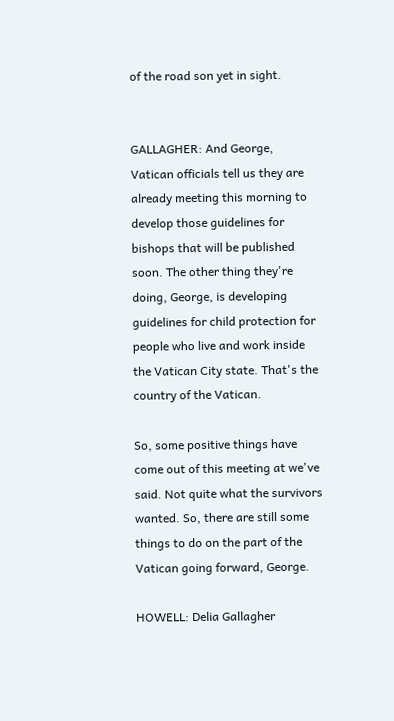of the road son yet in sight.


GALLAGHER: And George, Vatican officials tell us they are already meeting this morning to develop those guidelines for bishops that will be published soon. The other thing they're doing, George, is developing guidelines for child protection for people who live and work inside the Vatican City state. That's the country of the Vatican.

So, some positive things have come out of this meeting at we've said. Not quite what the survivors wanted. So, there are still some things to do on the part of the Vatican going forward, George.

HOWELL: Delia Gallagher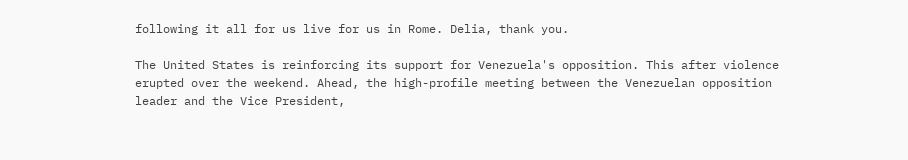following it all for us live for us in Rome. Delia, thank you.

The United States is reinforcing its support for Venezuela's opposition. This after violence erupted over the weekend. Ahead, the high-profile meeting between the Venezuelan opposition leader and the Vice President,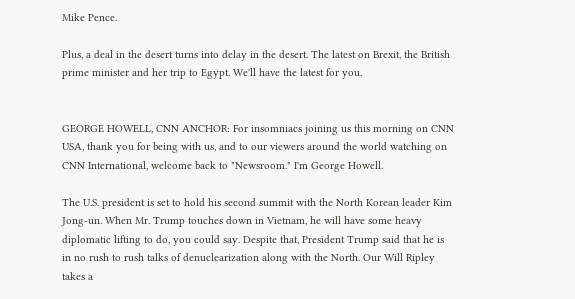Mike Pence.

Plus, a deal in the desert turns into delay in the desert. The latest on Brexit, the British prime minister and her trip to Egypt. We'll have the latest for you.


GEORGE HOWELL, CNN ANCHOR: For insomniacs joining us this morning on CNN USA, thank you for being with us, and to our viewers around the world watching on CNN International, welcome back to "Newsroom." I'm George Howell.

The U.S. president is set to hold his second summit with the North Korean leader Kim Jong-un. When Mr. Trump touches down in Vietnam, he will have some heavy diplomatic lifting to do, you could say. Despite that, President Trump said that he is in no rush to rush talks of denuclearization along with the North. Our Will Ripley takes a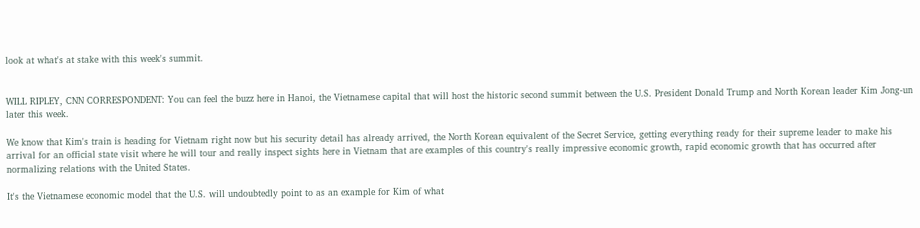look at what's at stake with this week's summit.


WILL RIPLEY, CNN CORRESPONDENT: You can feel the buzz here in Hanoi, the Vietnamese capital that will host the historic second summit between the U.S. President Donald Trump and North Korean leader Kim Jong-un later this week.

We know that Kim's train is heading for Vietnam right now but his security detail has already arrived, the North Korean equivalent of the Secret Service, getting everything ready for their supreme leader to make his arrival for an official state visit where he will tour and really inspect sights here in Vietnam that are examples of this country's really impressive economic growth, rapid economic growth that has occurred after normalizing relations with the United States.

It's the Vietnamese economic model that the U.S. will undoubtedly point to as an example for Kim of what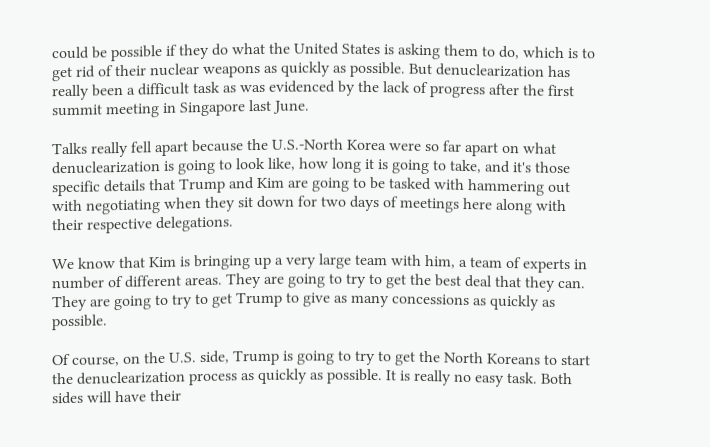could be possible if they do what the United States is asking them to do, which is to get rid of their nuclear weapons as quickly as possible. But denuclearization has really been a difficult task as was evidenced by the lack of progress after the first summit meeting in Singapore last June.

Talks really fell apart because the U.S.-North Korea were so far apart on what denuclearization is going to look like, how long it is going to take, and it's those specific details that Trump and Kim are going to be tasked with hammering out with negotiating when they sit down for two days of meetings here along with their respective delegations.

We know that Kim is bringing up a very large team with him, a team of experts in number of different areas. They are going to try to get the best deal that they can. They are going to try to get Trump to give as many concessions as quickly as possible.

Of course, on the U.S. side, Trump is going to try to get the North Koreans to start the denuclearization process as quickly as possible. It is really no easy task. Both sides will have their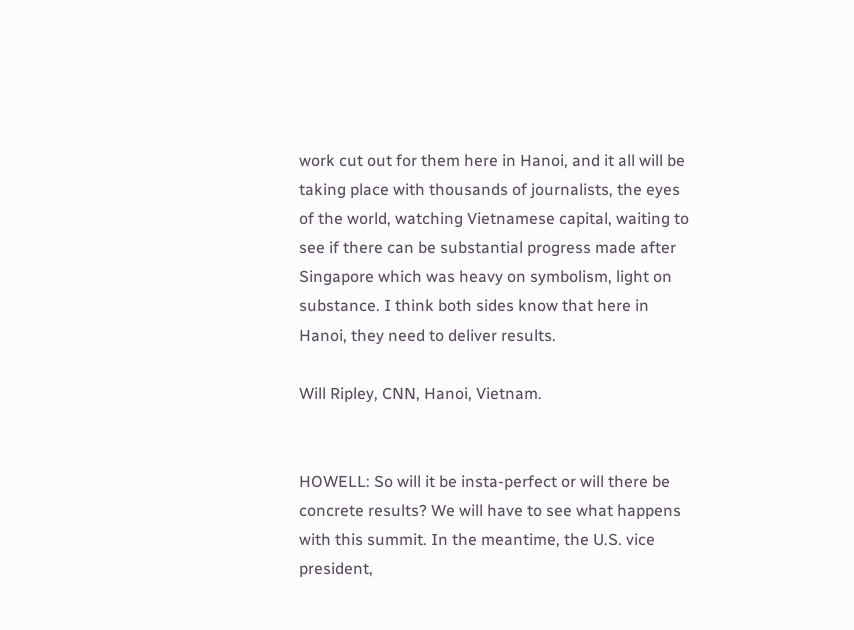work cut out for them here in Hanoi, and it all will be taking place with thousands of journalists, the eyes of the world, watching Vietnamese capital, waiting to see if there can be substantial progress made after Singapore which was heavy on symbolism, light on substance. I think both sides know that here in Hanoi, they need to deliver results.

Will Ripley, CNN, Hanoi, Vietnam.


HOWELL: So will it be insta-perfect or will there be concrete results? We will have to see what happens with this summit. In the meantime, the U.S. vice president,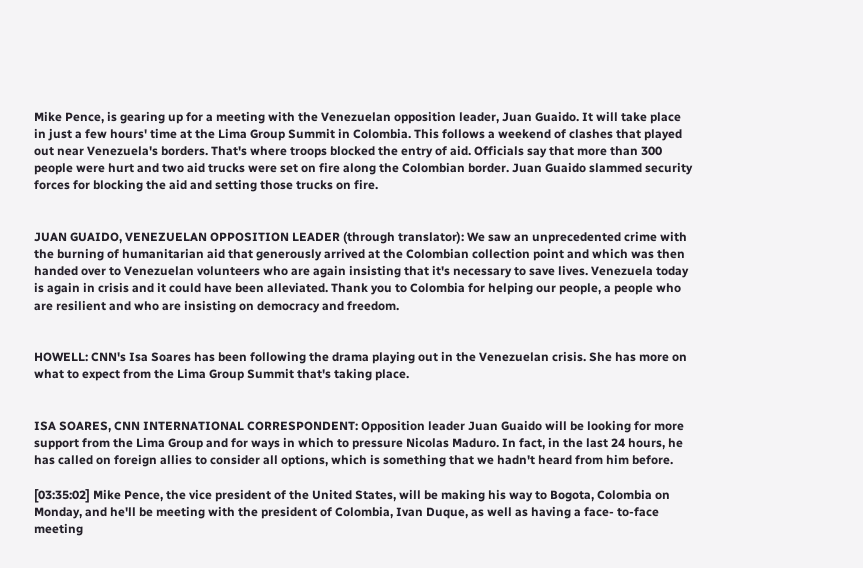Mike Pence, is gearing up for a meeting with the Venezuelan opposition leader, Juan Guaido. It will take place in just a few hours' time at the Lima Group Summit in Colombia. This follows a weekend of clashes that played out near Venezuela's borders. That's where troops blocked the entry of aid. Officials say that more than 300 people were hurt and two aid trucks were set on fire along the Colombian border. Juan Guaido slammed security forces for blocking the aid and setting those trucks on fire.


JUAN GUAIDO, VENEZUELAN OPPOSITION LEADER (through translator): We saw an unprecedented crime with the burning of humanitarian aid that generously arrived at the Colombian collection point and which was then handed over to Venezuelan volunteers who are again insisting that it's necessary to save lives. Venezuela today is again in crisis and it could have been alleviated. Thank you to Colombia for helping our people, a people who are resilient and who are insisting on democracy and freedom.


HOWELL: CNN's Isa Soares has been following the drama playing out in the Venezuelan crisis. She has more on what to expect from the Lima Group Summit that's taking place.


ISA SOARES, CNN INTERNATIONAL CORRESPONDENT: Opposition leader Juan Guaido will be looking for more support from the Lima Group and for ways in which to pressure Nicolas Maduro. In fact, in the last 24 hours, he has called on foreign allies to consider all options, which is something that we hadn't heard from him before.

[03:35:02] Mike Pence, the vice president of the United States, will be making his way to Bogota, Colombia on Monday, and he'll be meeting with the president of Colombia, Ivan Duque, as well as having a face- to-face meeting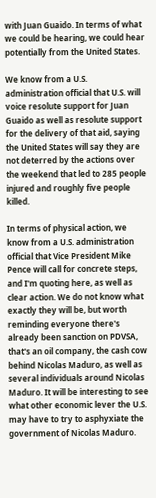with Juan Guaido. In terms of what we could be hearing, we could hear potentially from the United States.

We know from a U.S. administration official that U.S. will voice resolute support for Juan Guaido as well as resolute support for the delivery of that aid, saying the United States will say they are not deterred by the actions over the weekend that led to 285 people injured and roughly five people killed.

In terms of physical action, we know from a U.S. administration official that Vice President Mike Pence will call for concrete steps, and I'm quoting here, as well as clear action. We do not know what exactly they will be, but worth reminding everyone there's already been sanction on PDVSA, that's an oil company, the cash cow behind Nicolas Maduro, as well as several individuals around Nicolas Maduro. It will be interesting to see what other economic lever the U.S. may have to try to asphyxiate the government of Nicolas Maduro.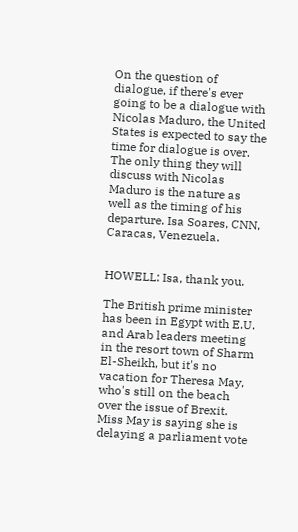On the question of dialogue, if there's ever going to be a dialogue with Nicolas Maduro, the United States is expected to say the time for dialogue is over. The only thing they will discuss with Nicolas Maduro is the nature as well as the timing of his departure. Isa Soares, CNN, Caracas, Venezuela.


HOWELL: Isa, thank you.

The British prime minister has been in Egypt with E.U. and Arab leaders meeting in the resort town of Sharm El-Sheikh, but it's no vacation for Theresa May, who's still on the beach over the issue of Brexit. Miss May is saying she is delaying a parliament vote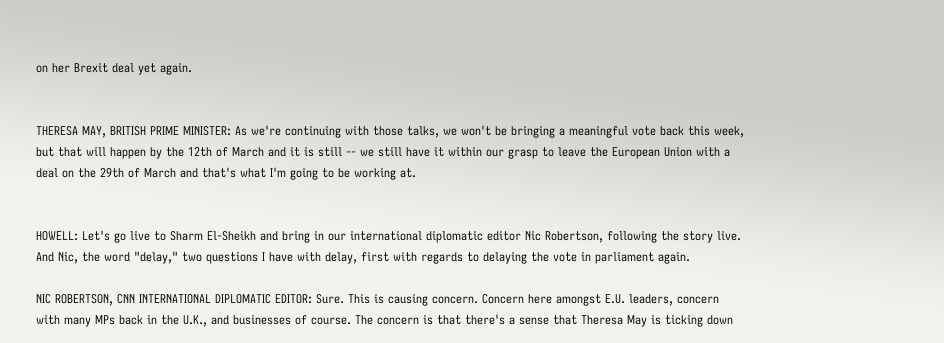on her Brexit deal yet again.


THERESA MAY, BRITISH PRIME MINISTER: As we're continuing with those talks, we won't be bringing a meaningful vote back this week, but that will happen by the 12th of March and it is still -- we still have it within our grasp to leave the European Union with a deal on the 29th of March and that's what I'm going to be working at.


HOWELL: Let's go live to Sharm El-Sheikh and bring in our international diplomatic editor Nic Robertson, following the story live. And Nic, the word "delay," two questions I have with delay, first with regards to delaying the vote in parliament again.

NIC ROBERTSON, CNN INTERNATIONAL DIPLOMATIC EDITOR: Sure. This is causing concern. Concern here amongst E.U. leaders, concern with many MPs back in the U.K., and businesses of course. The concern is that there's a sense that Theresa May is ticking down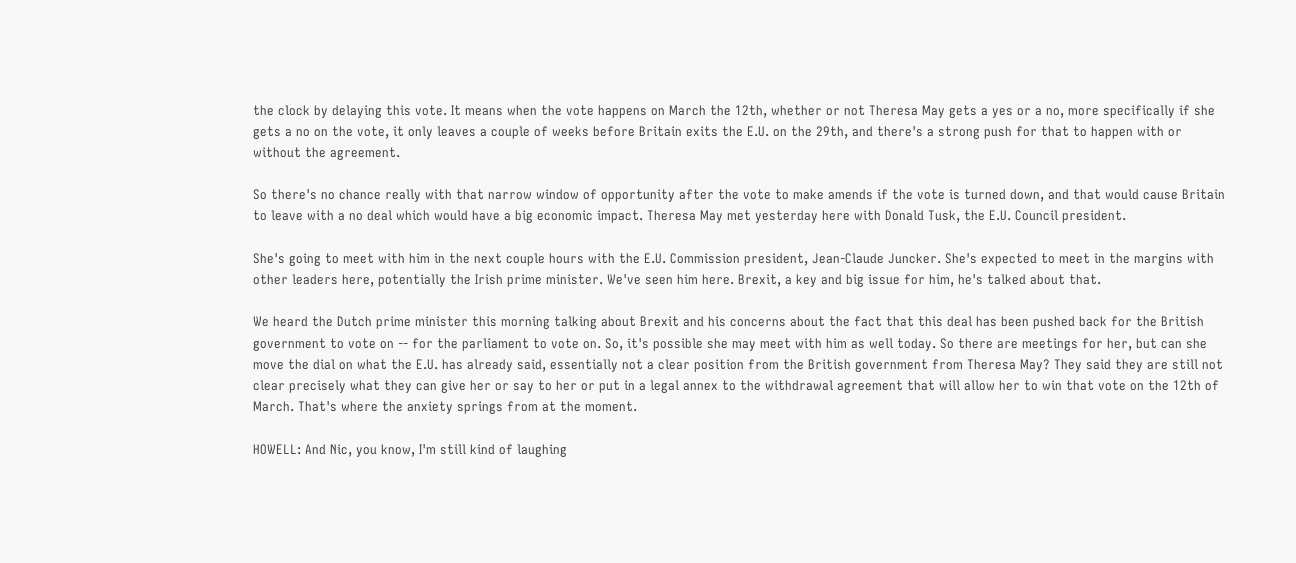the clock by delaying this vote. It means when the vote happens on March the 12th, whether or not Theresa May gets a yes or a no, more specifically if she gets a no on the vote, it only leaves a couple of weeks before Britain exits the E.U. on the 29th, and there's a strong push for that to happen with or without the agreement.

So there's no chance really with that narrow window of opportunity after the vote to make amends if the vote is turned down, and that would cause Britain to leave with a no deal which would have a big economic impact. Theresa May met yesterday here with Donald Tusk, the E.U. Council president.

She's going to meet with him in the next couple hours with the E.U. Commission president, Jean-Claude Juncker. She's expected to meet in the margins with other leaders here, potentially the Irish prime minister. We've seen him here. Brexit, a key and big issue for him, he's talked about that.

We heard the Dutch prime minister this morning talking about Brexit and his concerns about the fact that this deal has been pushed back for the British government to vote on -- for the parliament to vote on. So, it's possible she may meet with him as well today. So there are meetings for her, but can she move the dial on what the E.U. has already said, essentially not a clear position from the British government from Theresa May? They said they are still not clear precisely what they can give her or say to her or put in a legal annex to the withdrawal agreement that will allow her to win that vote on the 12th of March. That's where the anxiety springs from at the moment.

HOWELL: And Nic, you know, I'm still kind of laughing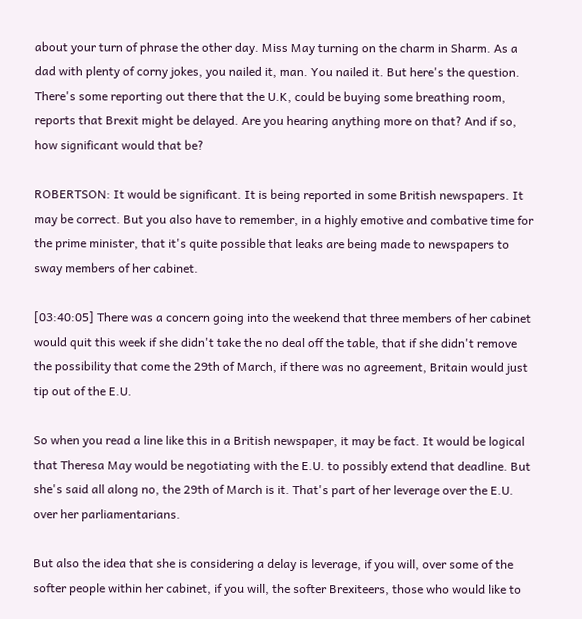about your turn of phrase the other day. Miss May turning on the charm in Sharm. As a dad with plenty of corny jokes, you nailed it, man. You nailed it. But here's the question. There's some reporting out there that the U.K, could be buying some breathing room, reports that Brexit might be delayed. Are you hearing anything more on that? And if so, how significant would that be?

ROBERTSON: It would be significant. It is being reported in some British newspapers. It may be correct. But you also have to remember, in a highly emotive and combative time for the prime minister, that it's quite possible that leaks are being made to newspapers to sway members of her cabinet.

[03:40:05] There was a concern going into the weekend that three members of her cabinet would quit this week if she didn't take the no deal off the table, that if she didn't remove the possibility that come the 29th of March, if there was no agreement, Britain would just tip out of the E.U.

So when you read a line like this in a British newspaper, it may be fact. It would be logical that Theresa May would be negotiating with the E.U. to possibly extend that deadline. But she's said all along no, the 29th of March is it. That's part of her leverage over the E.U. over her parliamentarians.

But also the idea that she is considering a delay is leverage, if you will, over some of the softer people within her cabinet, if you will, the softer Brexiteers, those who would like to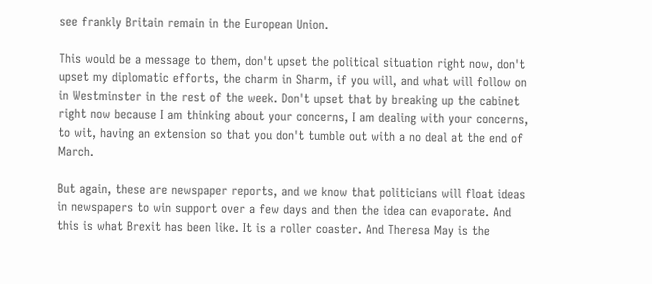see frankly Britain remain in the European Union.

This would be a message to them, don't upset the political situation right now, don't upset my diplomatic efforts, the charm in Sharm, if you will, and what will follow on in Westminster in the rest of the week. Don't upset that by breaking up the cabinet right now because I am thinking about your concerns, I am dealing with your concerns, to wit, having an extension so that you don't tumble out with a no deal at the end of March.

But again, these are newspaper reports, and we know that politicians will float ideas in newspapers to win support over a few days and then the idea can evaporate. And this is what Brexit has been like. It is a roller coaster. And Theresa May is the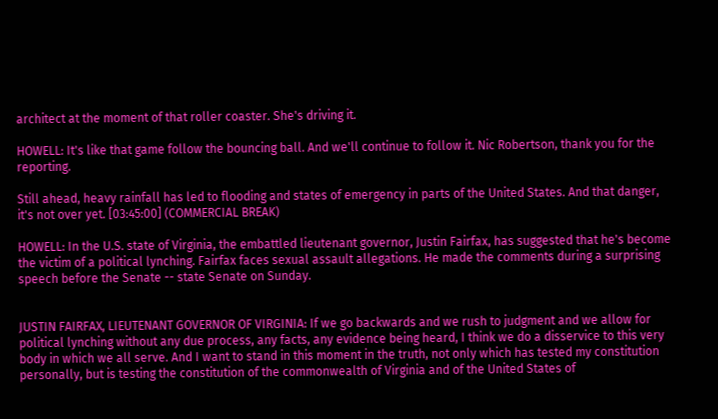architect at the moment of that roller coaster. She's driving it.

HOWELL: It's like that game follow the bouncing ball. And we'll continue to follow it. Nic Robertson, thank you for the reporting.

Still ahead, heavy rainfall has led to flooding and states of emergency in parts of the United States. And that danger, it's not over yet. [03:45:00] (COMMERCIAL BREAK)

HOWELL: In the U.S. state of Virginia, the embattled lieutenant governor, Justin Fairfax, has suggested that he's become the victim of a political lynching. Fairfax faces sexual assault allegations. He made the comments during a surprising speech before the Senate -- state Senate on Sunday.


JUSTIN FAIRFAX, LIEUTENANT GOVERNOR OF VIRGINIA: If we go backwards and we rush to judgment and we allow for political lynching without any due process, any facts, any evidence being heard, I think we do a disservice to this very body in which we all serve. And I want to stand in this moment in the truth, not only which has tested my constitution personally, but is testing the constitution of the commonwealth of Virginia and of the United States of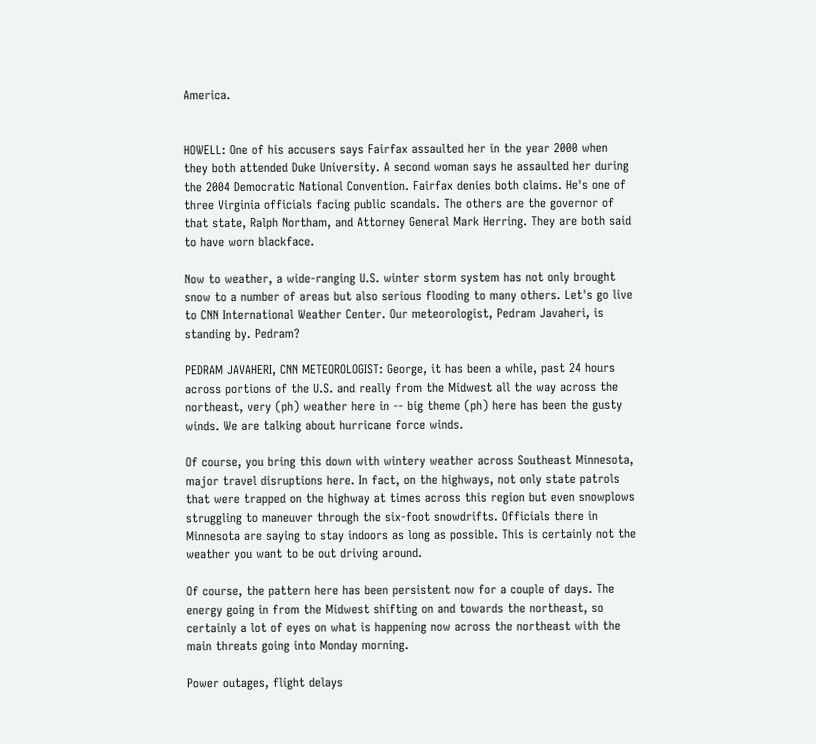America.


HOWELL: One of his accusers says Fairfax assaulted her in the year 2000 when they both attended Duke University. A second woman says he assaulted her during the 2004 Democratic National Convention. Fairfax denies both claims. He's one of three Virginia officials facing public scandals. The others are the governor of that state, Ralph Northam, and Attorney General Mark Herring. They are both said to have worn blackface.

Now to weather, a wide-ranging U.S. winter storm system has not only brought snow to a number of areas but also serious flooding to many others. Let's go live to CNN International Weather Center. Our meteorologist, Pedram Javaheri, is standing by. Pedram?

PEDRAM JAVAHERI, CNN METEOROLOGIST: George, it has been a while, past 24 hours across portions of the U.S. and really from the Midwest all the way across the northeast, very (ph) weather here in -- big theme (ph) here has been the gusty winds. We are talking about hurricane force winds.

Of course, you bring this down with wintery weather across Southeast Minnesota, major travel disruptions here. In fact, on the highways, not only state patrols that were trapped on the highway at times across this region but even snowplows struggling to maneuver through the six-foot snowdrifts. Officials there in Minnesota are saying to stay indoors as long as possible. This is certainly not the weather you want to be out driving around.

Of course, the pattern here has been persistent now for a couple of days. The energy going in from the Midwest shifting on and towards the northeast, so certainly a lot of eyes on what is happening now across the northeast with the main threats going into Monday morning.

Power outages, flight delays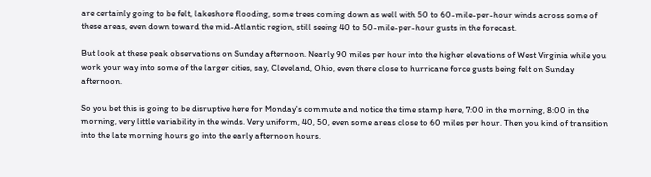are certainly going to be felt, lakeshore flooding, some trees coming down as well with 50 to 60-mile-per-hour winds across some of these areas, even down toward the mid-Atlantic region, still seeing 40 to 50-mile-per-hour gusts in the forecast.

But look at these peak observations on Sunday afternoon. Nearly 90 miles per hour into the higher elevations of West Virginia while you work your way into some of the larger cities, say, Cleveland, Ohio, even there close to hurricane force gusts being felt on Sunday afternoon.

So you bet this is going to be disruptive here for Monday's commute and notice the time stamp here, 7:00 in the morning, 8:00 in the morning, very little variability in the winds. Very uniform, 40, 50, even some areas close to 60 miles per hour. Then you kind of transition into the late morning hours go into the early afternoon hours.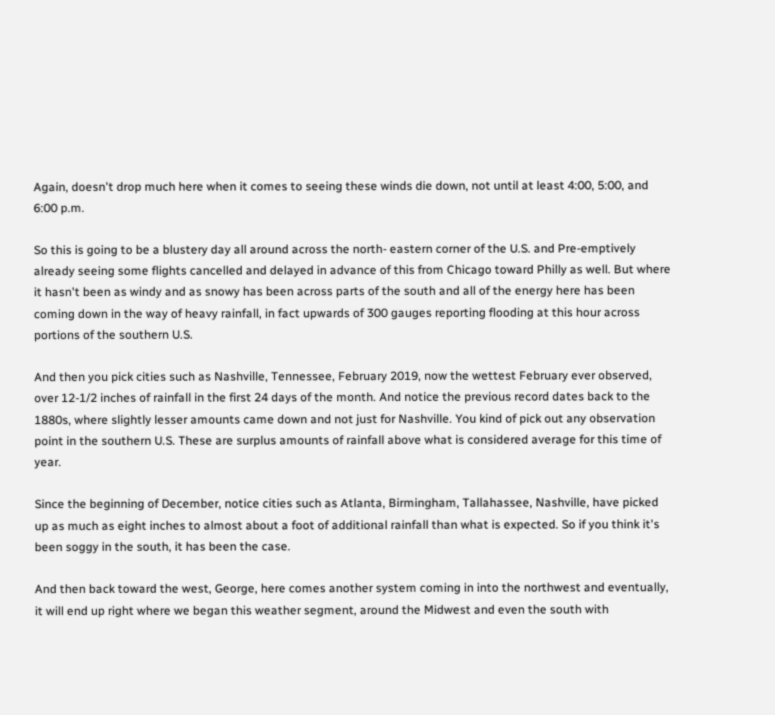Again, doesn't drop much here when it comes to seeing these winds die down, not until at least 4:00, 5:00, and 6:00 p.m.

So this is going to be a blustery day all around across the north- eastern corner of the U.S. and Pre-emptively already seeing some flights cancelled and delayed in advance of this from Chicago toward Philly as well. But where it hasn't been as windy and as snowy has been across parts of the south and all of the energy here has been coming down in the way of heavy rainfall, in fact upwards of 300 gauges reporting flooding at this hour across portions of the southern U.S.

And then you pick cities such as Nashville, Tennessee, February 2019, now the wettest February ever observed, over 12-1/2 inches of rainfall in the first 24 days of the month. And notice the previous record dates back to the 1880s, where slightly lesser amounts came down and not just for Nashville. You kind of pick out any observation point in the southern U.S. These are surplus amounts of rainfall above what is considered average for this time of year.

Since the beginning of December, notice cities such as Atlanta, Birmingham, Tallahassee, Nashville, have picked up as much as eight inches to almost about a foot of additional rainfall than what is expected. So if you think it's been soggy in the south, it has been the case.

And then back toward the west, George, here comes another system coming in into the northwest and eventually, it will end up right where we began this weather segment, around the Midwest and even the south with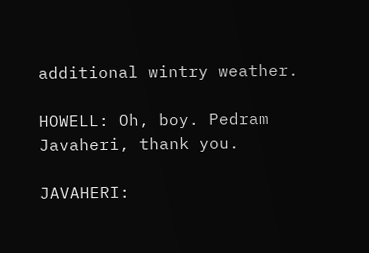additional wintry weather.

HOWELL: Oh, boy. Pedram Javaheri, thank you.

JAVAHERI: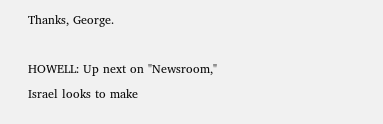Thanks, George.

HOWELL: Up next on "Newsroom," Israel looks to make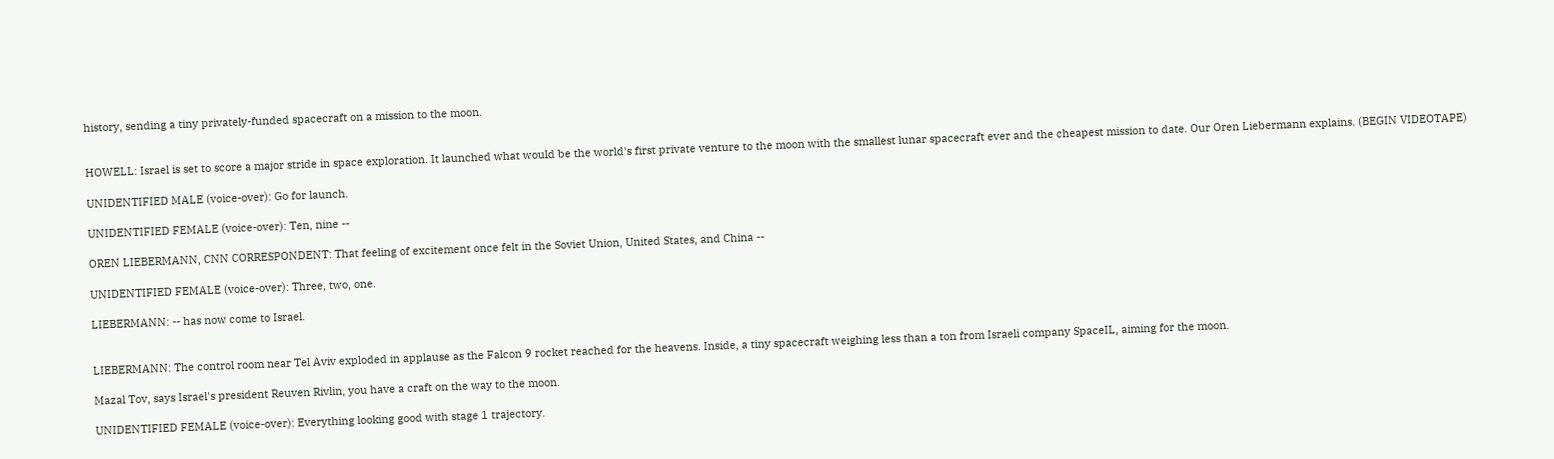history, sending a tiny privately-funded spacecraft on a mission to the moon.


HOWELL: Israel is set to score a major stride in space exploration. It launched what would be the world's first private venture to the moon with the smallest lunar spacecraft ever and the cheapest mission to date. Our Oren Liebermann explains. (BEGIN VIDEOTAPE)

UNIDENTIFIED MALE (voice-over): Go for launch.

UNIDENTIFIED FEMALE (voice-over): Ten, nine --

OREN LIEBERMANN, CNN CORRESPONDENT: That feeling of excitement once felt in the Soviet Union, United States, and China --

UNIDENTIFIED FEMALE (voice-over): Three, two, one.

LIEBERMANN: -- has now come to Israel.


LIEBERMANN: The control room near Tel Aviv exploded in applause as the Falcon 9 rocket reached for the heavens. Inside, a tiny spacecraft weighing less than a ton from Israeli company SpaceIL, aiming for the moon.

Mazal Tov, says Israel's president Reuven Rivlin, you have a craft on the way to the moon.

UNIDENTIFIED FEMALE (voice-over): Everything looking good with stage 1 trajectory.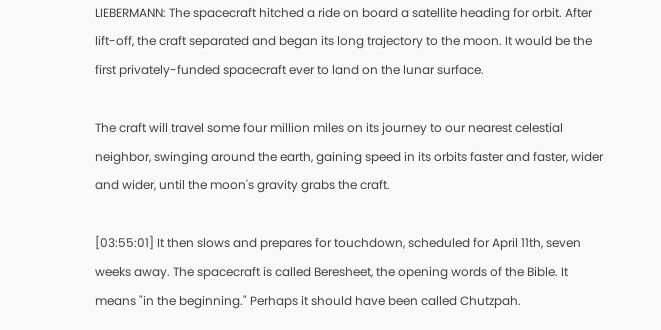LIEBERMANN: The spacecraft hitched a ride on board a satellite heading for orbit. After lift-off, the craft separated and began its long trajectory to the moon. It would be the first privately-funded spacecraft ever to land on the lunar surface.

The craft will travel some four million miles on its journey to our nearest celestial neighbor, swinging around the earth, gaining speed in its orbits faster and faster, wider and wider, until the moon's gravity grabs the craft.

[03:55:01] It then slows and prepares for touchdown, scheduled for April 11th, seven weeks away. The spacecraft is called Beresheet, the opening words of the Bible. It means "in the beginning." Perhaps it should have been called Chutzpah.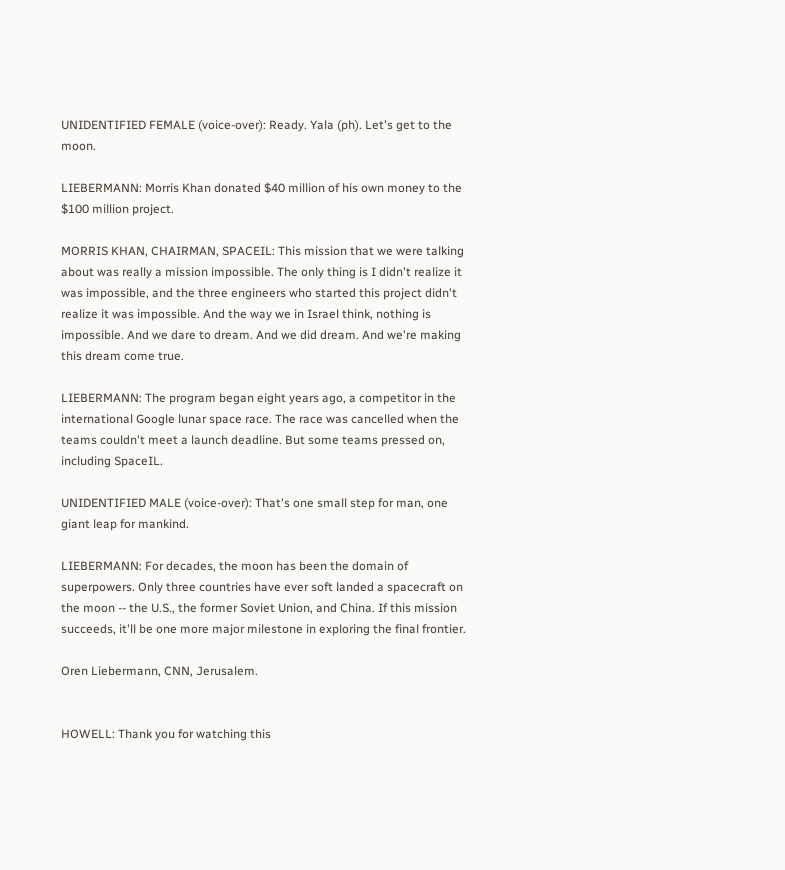UNIDENTIFIED FEMALE (voice-over): Ready. Yala (ph). Let's get to the moon.

LIEBERMANN: Morris Khan donated $40 million of his own money to the $100 million project.

MORRIS KHAN, CHAIRMAN, SPACEIL: This mission that we were talking about was really a mission impossible. The only thing is I didn't realize it was impossible, and the three engineers who started this project didn't realize it was impossible. And the way we in Israel think, nothing is impossible. And we dare to dream. And we did dream. And we're making this dream come true.

LIEBERMANN: The program began eight years ago, a competitor in the international Google lunar space race. The race was cancelled when the teams couldn't meet a launch deadline. But some teams pressed on, including SpaceIL.

UNIDENTIFIED MALE (voice-over): That's one small step for man, one giant leap for mankind.

LIEBERMANN: For decades, the moon has been the domain of superpowers. Only three countries have ever soft landed a spacecraft on the moon -- the U.S., the former Soviet Union, and China. If this mission succeeds, it'll be one more major milestone in exploring the final frontier.

Oren Liebermann, CNN, Jerusalem.


HOWELL: Thank you for watching this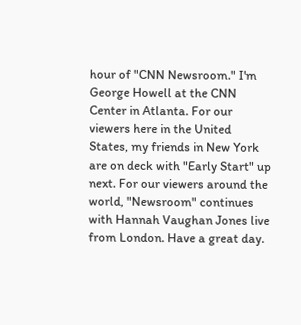hour of "CNN Newsroom." I'm George Howell at the CNN Center in Atlanta. For our viewers here in the United States, my friends in New York are on deck with "Early Start" up next. For our viewers around the world, "Newsroom" continues with Hannah Vaughan Jones live from London. Have a great day.